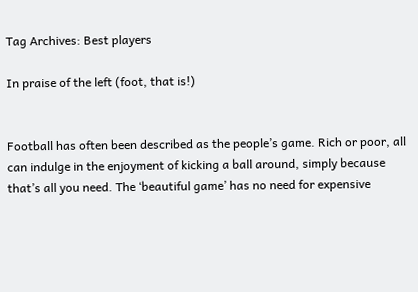Tag Archives: Best players

In praise of the left (foot, that is!)


Football has often been described as the people’s game. Rich or poor, all can indulge in the enjoyment of kicking a ball around, simply because that’s all you need. The ‘beautiful game’ has no need for expensive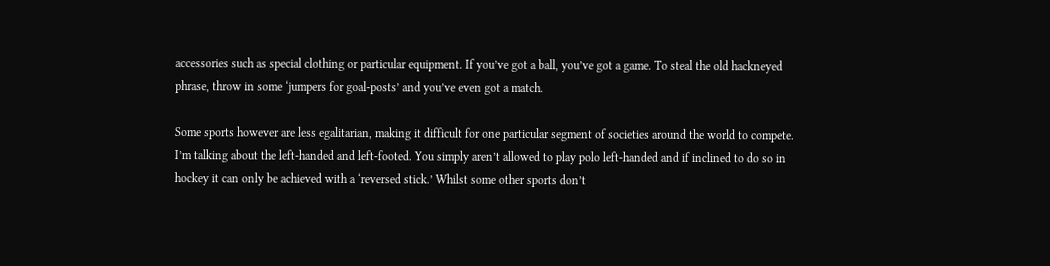accessories such as special clothing or particular equipment. If you’ve got a ball, you’ve got a game. To steal the old hackneyed phrase, throw in some ‘jumpers for goal-posts’ and you’ve even got a match.

Some sports however are less egalitarian, making it difficult for one particular segment of societies around the world to compete. I’m talking about the left-handed and left-footed. You simply aren’t allowed to play polo left-handed and if inclined to do so in hockey it can only be achieved with a ‘reversed stick.’ Whilst some other sports don’t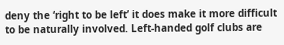deny the ‘right to be left’ it does make it more difficult to be naturally involved. Left-handed golf clubs are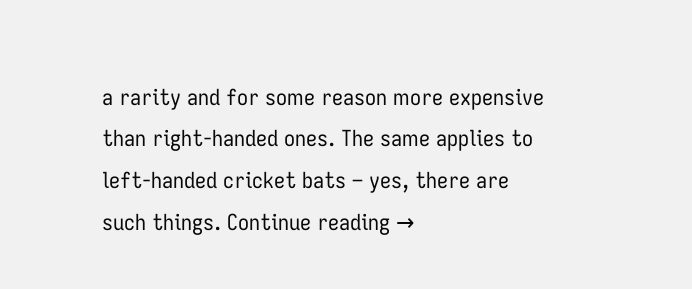a rarity and for some reason more expensive than right-handed ones. The same applies to left-handed cricket bats – yes, there are such things. Continue reading →